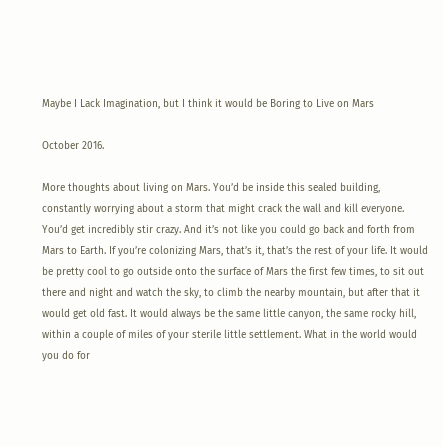Maybe I Lack Imagination, but I think it would be Boring to Live on Mars

October 2016.

More thoughts about living on Mars. You’d be inside this sealed building, constantly worrying about a storm that might crack the wall and kill everyone. You’d get incredibly stir crazy. And it’s not like you could go back and forth from Mars to Earth. If you’re colonizing Mars, that’s it, that’s the rest of your life. It would be pretty cool to go outside onto the surface of Mars the first few times, to sit out there and night and watch the sky, to climb the nearby mountain, but after that it would get old fast. It would always be the same little canyon, the same rocky hill, within a couple of miles of your sterile little settlement. What in the world would you do for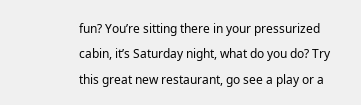fun? You’re sitting there in your pressurized cabin, it’s Saturday night, what do you do? Try this great new restaurant, go see a play or a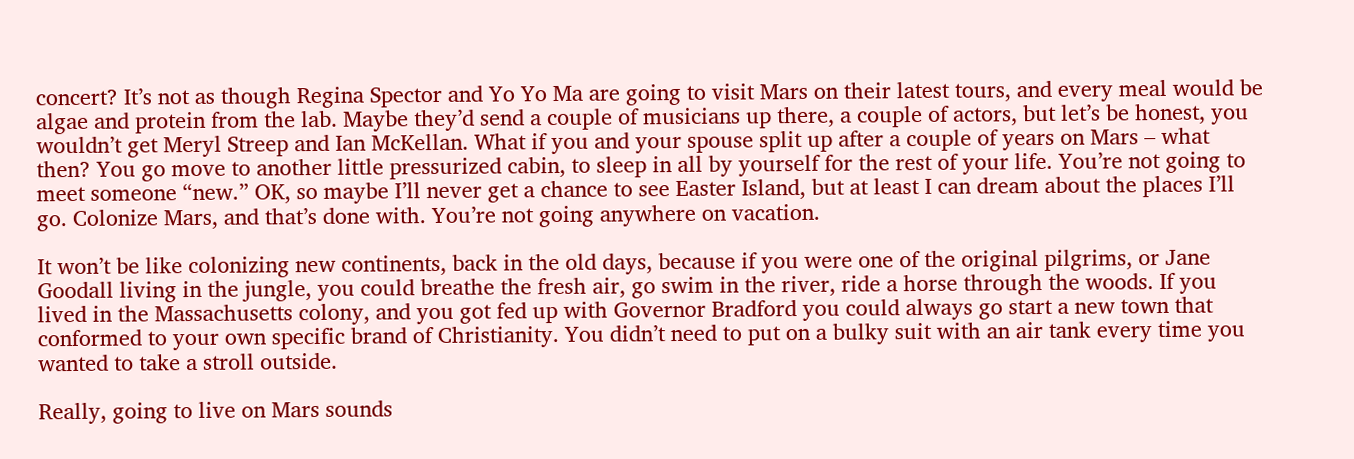concert? It’s not as though Regina Spector and Yo Yo Ma are going to visit Mars on their latest tours, and every meal would be algae and protein from the lab. Maybe they’d send a couple of musicians up there, a couple of actors, but let’s be honest, you wouldn’t get Meryl Streep and Ian McKellan. What if you and your spouse split up after a couple of years on Mars – what then? You go move to another little pressurized cabin, to sleep in all by yourself for the rest of your life. You’re not going to meet someone “new.” OK, so maybe I’ll never get a chance to see Easter Island, but at least I can dream about the places I’ll go. Colonize Mars, and that’s done with. You’re not going anywhere on vacation.

It won’t be like colonizing new continents, back in the old days, because if you were one of the original pilgrims, or Jane Goodall living in the jungle, you could breathe the fresh air, go swim in the river, ride a horse through the woods. If you lived in the Massachusetts colony, and you got fed up with Governor Bradford you could always go start a new town that conformed to your own specific brand of Christianity. You didn’t need to put on a bulky suit with an air tank every time you wanted to take a stroll outside.

Really, going to live on Mars sounds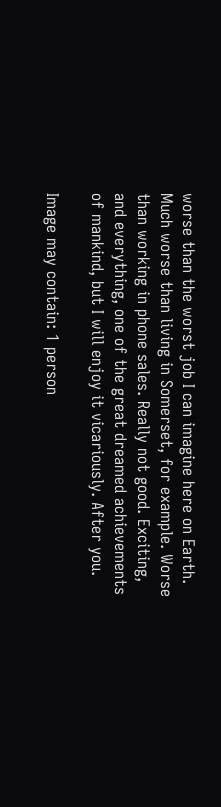worse than the worst job I can imagine here on Earth. Much worse than living in Somerset, for example. Worse than working in phone sales. Really not good. Exciting, and everything, one of the great dreamed achievements of mankind, but I will enjoy it vicariously. After you.

Image may contain: 1 person